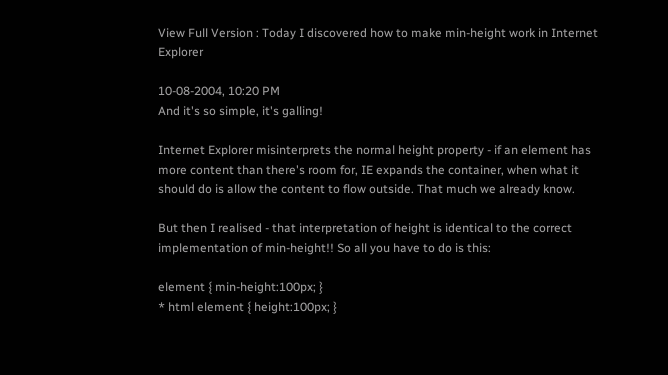View Full Version : Today I discovered how to make min-height work in Internet Explorer

10-08-2004, 10:20 PM
And it's so simple, it's galling!

Internet Explorer misinterprets the normal height property - if an element has more content than there's room for, IE expands the container, when what it should do is allow the content to flow outside. That much we already know.

But then I realised - that interpretation of height is identical to the correct implementation of min-height!! So all you have to do is this:

element { min-height:100px; }
* html element { height:100px; }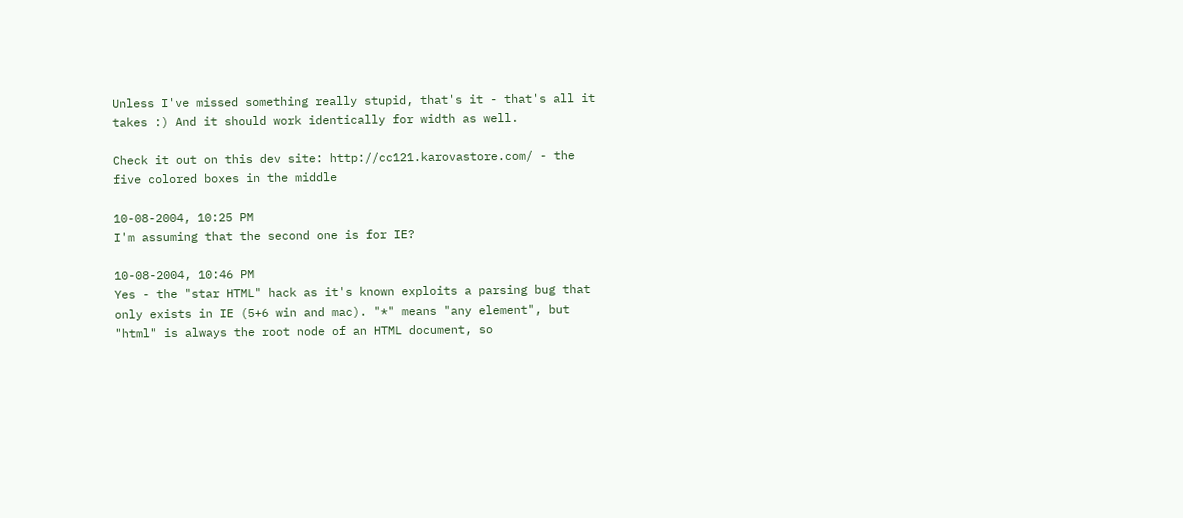Unless I've missed something really stupid, that's it - that's all it takes :) And it should work identically for width as well.

Check it out on this dev site: http://cc121.karovastore.com/ - the five colored boxes in the middle

10-08-2004, 10:25 PM
I'm assuming that the second one is for IE?

10-08-2004, 10:46 PM
Yes - the "star HTML" hack as it's known exploits a parsing bug that only exists in IE (5+6 win and mac). "*" means "any element", but "html" is always the root node of an HTML document, so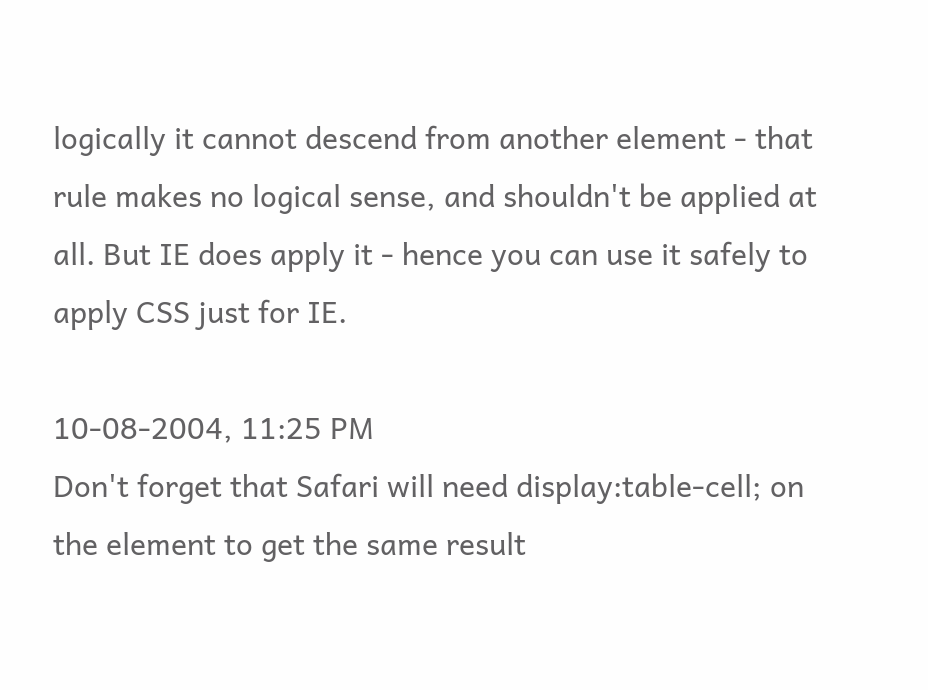logically it cannot descend from another element - that rule makes no logical sense, and shouldn't be applied at all. But IE does apply it - hence you can use it safely to apply CSS just for IE.

10-08-2004, 11:25 PM
Don't forget that Safari will need display:table-cell; on the element to get the same result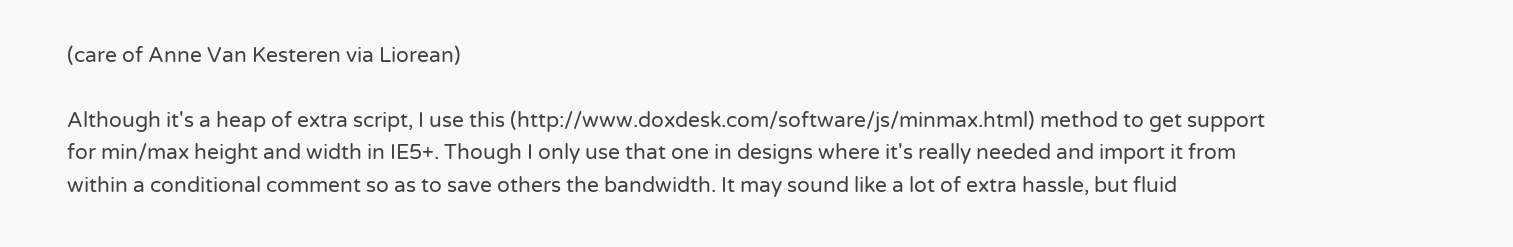(care of Anne Van Kesteren via Liorean)

Although it's a heap of extra script, I use this (http://www.doxdesk.com/software/js/minmax.html) method to get support for min/max height and width in IE5+. Though I only use that one in designs where it's really needed and import it from within a conditional comment so as to save others the bandwidth. It may sound like a lot of extra hassle, but fluid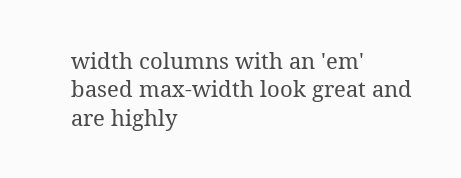width columns with an 'em' based max-width look great and are highly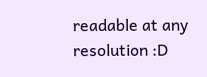readable at any resolution :D